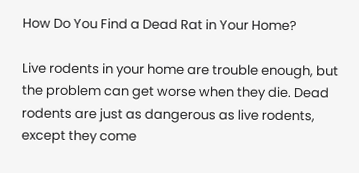How Do You Find a Dead Rat in Your Home?

Live rodents in your home are trouble enough, but the problem can get worse when they die. Dead rodents are just as dangerous as live rodents, except they come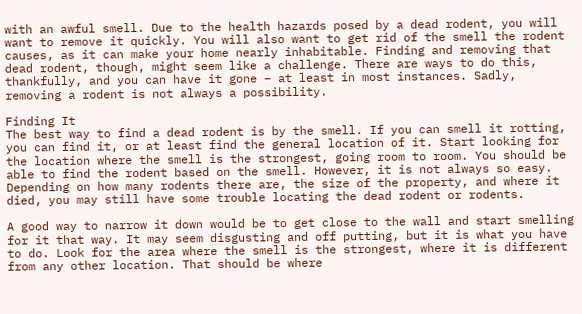with an awful smell. Due to the health hazards posed by a dead rodent, you will want to remove it quickly. You will also want to get rid of the smell the rodent causes, as it can make your home nearly inhabitable. Finding and removing that dead rodent, though, might seem like a challenge. There are ways to do this, thankfully, and you can have it gone – at least in most instances. Sadly, removing a rodent is not always a possibility.

Finding It
The best way to find a dead rodent is by the smell. If you can smell it rotting, you can find it, or at least find the general location of it. Start looking for the location where the smell is the strongest, going room to room. You should be able to find the rodent based on the smell. However, it is not always so easy. Depending on how many rodents there are, the size of the property, and where it died, you may still have some trouble locating the dead rodent or rodents.

A good way to narrow it down would be to get close to the wall and start smelling for it that way. It may seem disgusting and off putting, but it is what you have to do. Look for the area where the smell is the strongest, where it is different from any other location. That should be where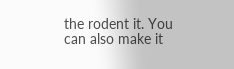the rodent it. You can also make it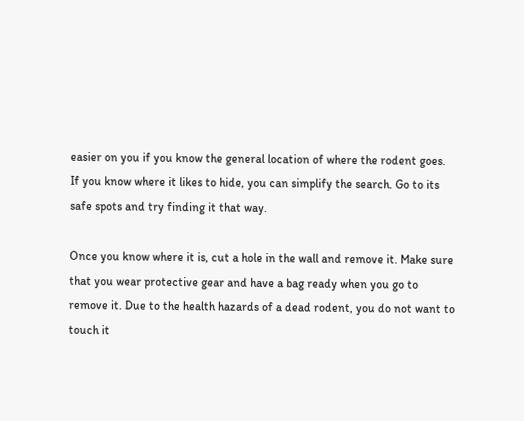easier on you if you know the general location of where the rodent goes. If you know where it likes to hide, you can simplify the search. Go to its safe spots and try finding it that way.

Once you know where it is, cut a hole in the wall and remove it. Make sure that you wear protective gear and have a bag ready when you go to remove it. Due to the health hazards of a dead rodent, you do not want to touch it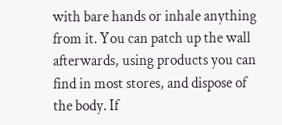with bare hands or inhale anything from it. You can patch up the wall afterwards, using products you can find in most stores, and dispose of the body. If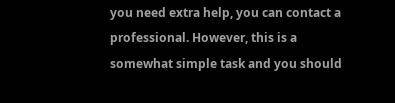you need extra help, you can contact a professional. However, this is a somewhat simple task and you should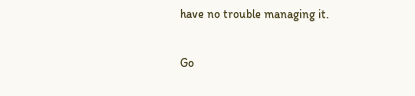have no trouble managing it.

Go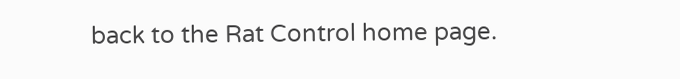back to the Rat Control home page.